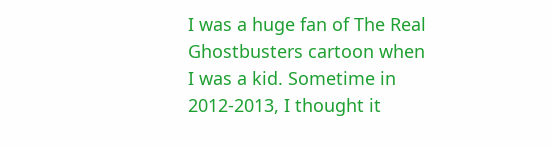I was a huge fan of The Real Ghostbusters cartoon when I was a kid. Sometime in 2012-2013, I thought it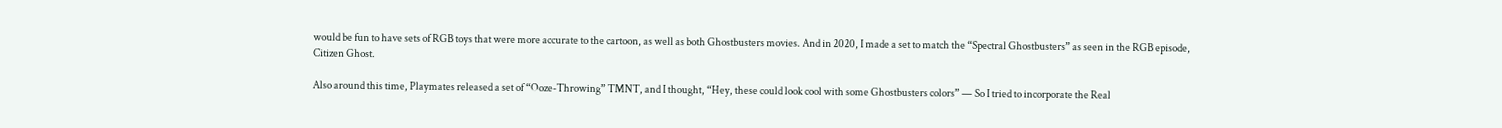would be fun to have sets of RGB toys that were more accurate to the cartoon, as well as both Ghostbusters movies. And in 2020, I made a set to match the “Spectral Ghostbusters” as seen in the RGB episode, Citizen Ghost.

Also around this time, Playmates released a set of “Ooze-Throwing” TMNT, and I thought, “Hey, these could look cool with some Ghostbusters colors” — So I tried to incorporate the Real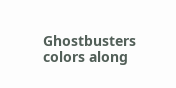Ghostbusters colors along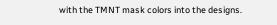with the TMNT mask colors into the designs.